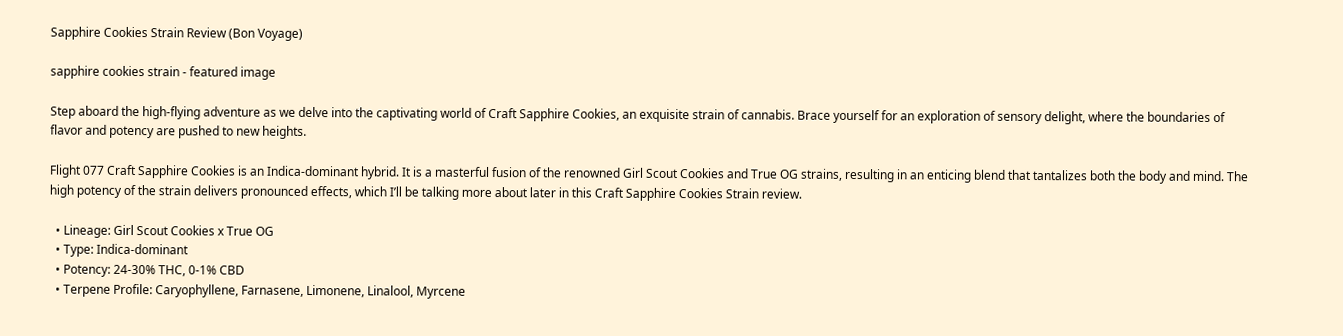Sapphire Cookies Strain Review (Bon Voyage)

sapphire cookies strain - featured image

Step aboard the high-flying adventure as we delve into the captivating world of Craft Sapphire Cookies, an exquisite strain of cannabis. Brace yourself for an exploration of sensory delight, where the boundaries of flavor and potency are pushed to new heights.

Flight 077 Craft Sapphire Cookies is an Indica-dominant hybrid. It is a masterful fusion of the renowned Girl Scout Cookies and True OG strains, resulting in an enticing blend that tantalizes both the body and mind. The high potency of the strain delivers pronounced effects, which I’ll be talking more about later in this Craft Sapphire Cookies Strain review.

  • Lineage: Girl Scout Cookies x True OG
  • Type: Indica-dominant
  • Potency: 24-30% THC, 0-1% CBD
  • Terpene Profile: Caryophyllene, Farnasene, Limonene, Linalool, Myrcene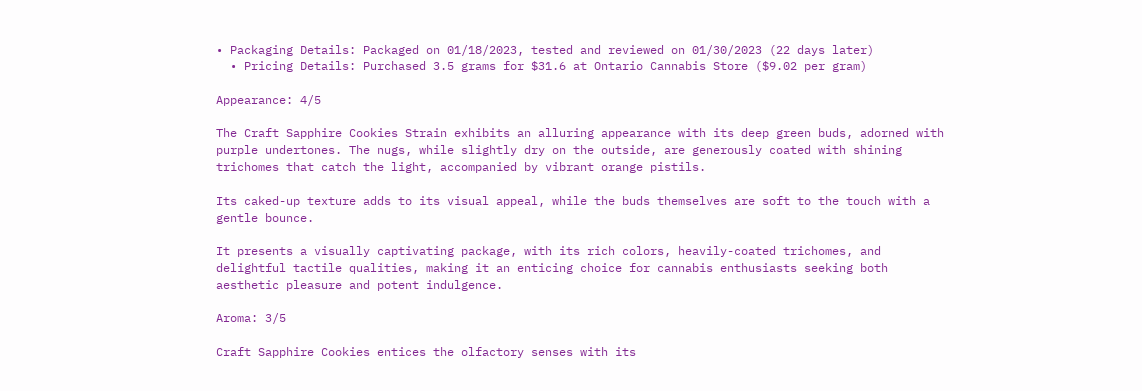• Packaging Details: Packaged on 01/18/2023, tested and reviewed on 01/30/2023 (22 days later)
  • Pricing Details: Purchased 3.5 grams for $31.6 at Ontario Cannabis Store ($9.02 per gram)

Appearance: 4/5

The Craft Sapphire Cookies Strain exhibits an alluring appearance with its deep green buds, adorned with purple undertones. The nugs, while slightly dry on the outside, are generously coated with shining trichomes that catch the light, accompanied by vibrant orange pistils.

Its caked-up texture adds to its visual appeal, while the buds themselves are soft to the touch with a gentle bounce.

It presents a visually captivating package, with its rich colors, heavily-coated trichomes, and delightful tactile qualities, making it an enticing choice for cannabis enthusiasts seeking both aesthetic pleasure and potent indulgence.

Aroma: 3/5

Craft Sapphire Cookies entices the olfactory senses with its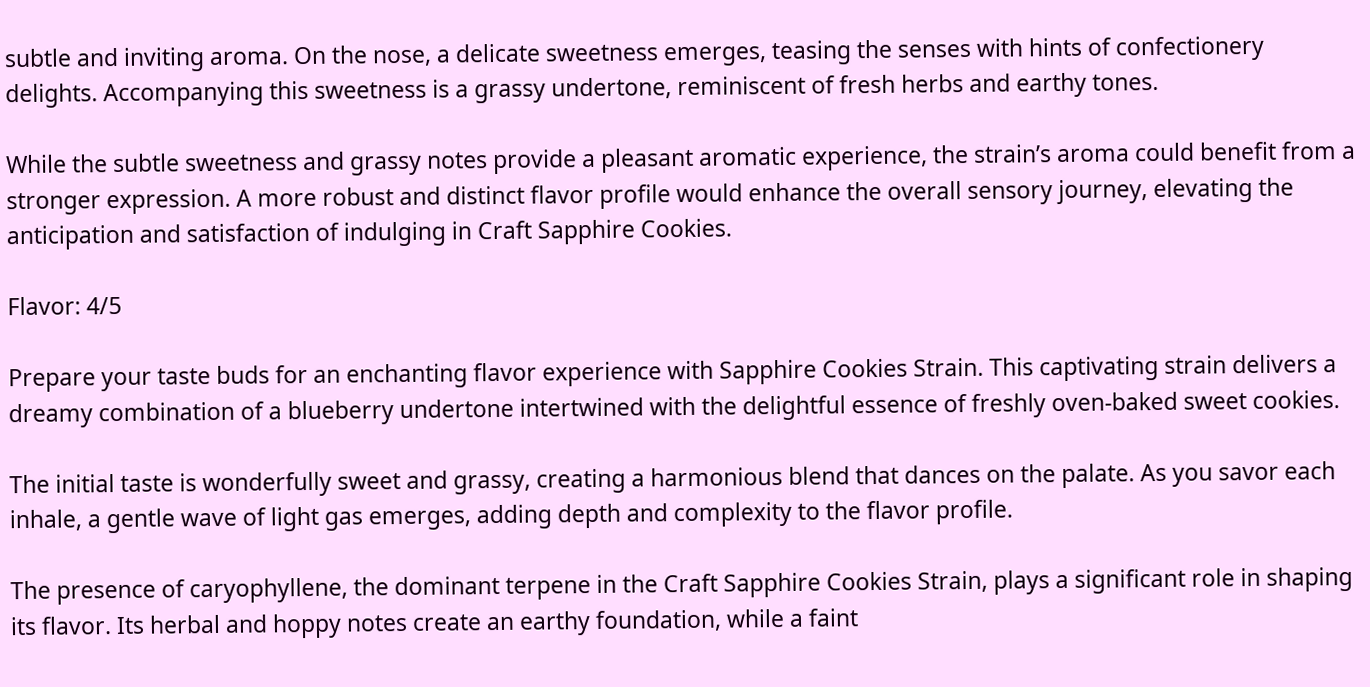subtle and inviting aroma. On the nose, a delicate sweetness emerges, teasing the senses with hints of confectionery delights. Accompanying this sweetness is a grassy undertone, reminiscent of fresh herbs and earthy tones.

While the subtle sweetness and grassy notes provide a pleasant aromatic experience, the strain’s aroma could benefit from a stronger expression. A more robust and distinct flavor profile would enhance the overall sensory journey, elevating the anticipation and satisfaction of indulging in Craft Sapphire Cookies.

Flavor: 4/5

Prepare your taste buds for an enchanting flavor experience with Sapphire Cookies Strain. This captivating strain delivers a dreamy combination of a blueberry undertone intertwined with the delightful essence of freshly oven-baked sweet cookies.

The initial taste is wonderfully sweet and grassy, creating a harmonious blend that dances on the palate. As you savor each inhale, a gentle wave of light gas emerges, adding depth and complexity to the flavor profile.

The presence of caryophyllene, the dominant terpene in the Craft Sapphire Cookies Strain, plays a significant role in shaping its flavor. Its herbal and hoppy notes create an earthy foundation, while a faint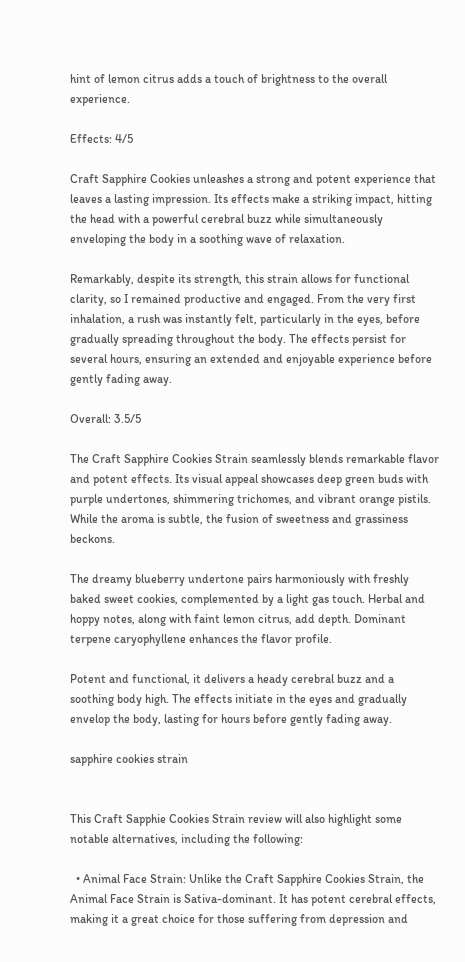hint of lemon citrus adds a touch of brightness to the overall experience.

Effects: 4/5

Craft Sapphire Cookies unleashes a strong and potent experience that leaves a lasting impression. Its effects make a striking impact, hitting the head with a powerful cerebral buzz while simultaneously enveloping the body in a soothing wave of relaxation.

Remarkably, despite its strength, this strain allows for functional clarity, so I remained productive and engaged. From the very first inhalation, a rush was instantly felt, particularly in the eyes, before gradually spreading throughout the body. The effects persist for several hours, ensuring an extended and enjoyable experience before gently fading away.

Overall: 3.5/5

The Craft Sapphire Cookies Strain seamlessly blends remarkable flavor and potent effects. Its visual appeal showcases deep green buds with purple undertones, shimmering trichomes, and vibrant orange pistils. While the aroma is subtle, the fusion of sweetness and grassiness beckons.

The dreamy blueberry undertone pairs harmoniously with freshly baked sweet cookies, complemented by a light gas touch. Herbal and hoppy notes, along with faint lemon citrus, add depth. Dominant terpene caryophyllene enhances the flavor profile.

Potent and functional, it delivers a heady cerebral buzz and a soothing body high. The effects initiate in the eyes and gradually envelop the body, lasting for hours before gently fading away.

sapphire cookies strain


This Craft Sapphie Cookies Strain review will also highlight some notable alternatives, including the following:

  • Animal Face Strain: Unlike the Craft Sapphire Cookies Strain, the Animal Face Strain is Sativa-dominant. It has potent cerebral effects, making it a great choice for those suffering from depression and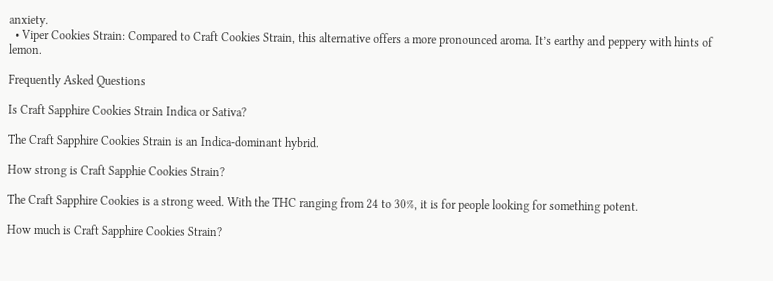anxiety.
  • Viper Cookies Strain: Compared to Craft Cookies Strain, this alternative offers a more pronounced aroma. It’s earthy and peppery with hints of lemon.

Frequently Asked Questions

Is Craft Sapphire Cookies Strain Indica or Sativa?

The Craft Sapphire Cookies Strain is an Indica-dominant hybrid.

How strong is Craft Sapphie Cookies Strain?

The Craft Sapphire Cookies is a strong weed. With the THC ranging from 24 to 30%, it is for people looking for something potent.

How much is Craft Sapphire Cookies Strain?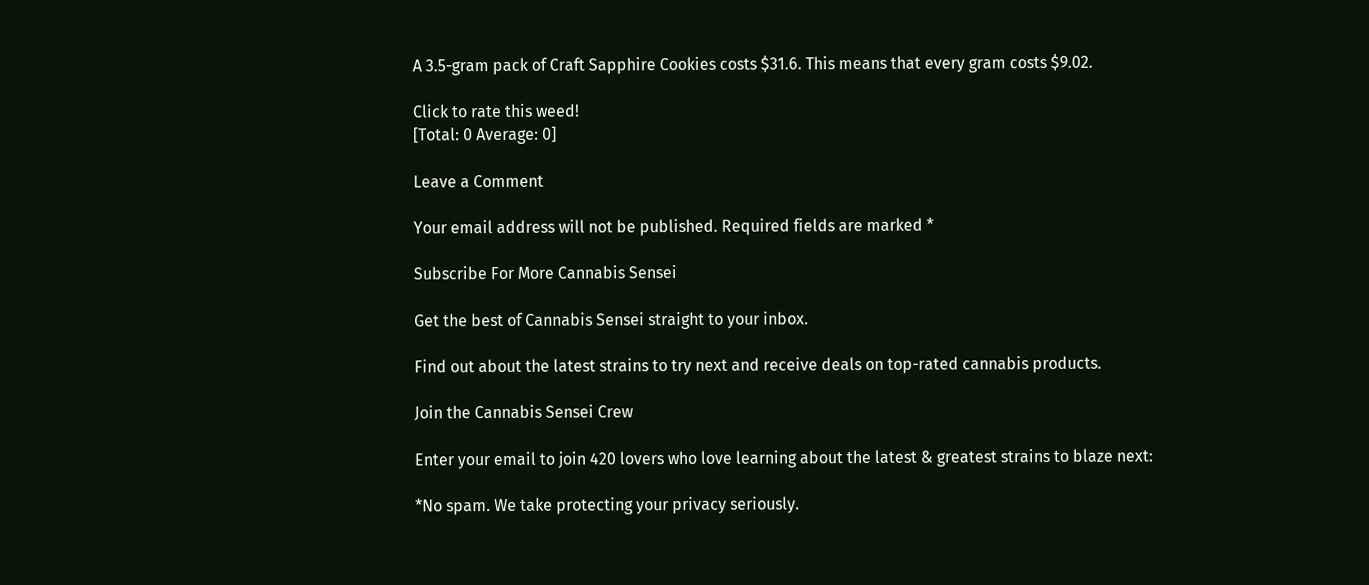A 3.5-gram pack of Craft Sapphire Cookies costs $31.6. This means that every gram costs $9.02.

Click to rate this weed!
[Total: 0 Average: 0]

Leave a Comment

Your email address will not be published. Required fields are marked *

Subscribe For More Cannabis Sensei

Get the best of Cannabis Sensei straight to your inbox.

Find out about the latest strains to try next and receive deals on top-rated cannabis products.

Join the Cannabis Sensei Crew

Enter your email to join 420 lovers who love learning about the latest & greatest strains to blaze next:

*No spam. We take protecting your privacy seriously.